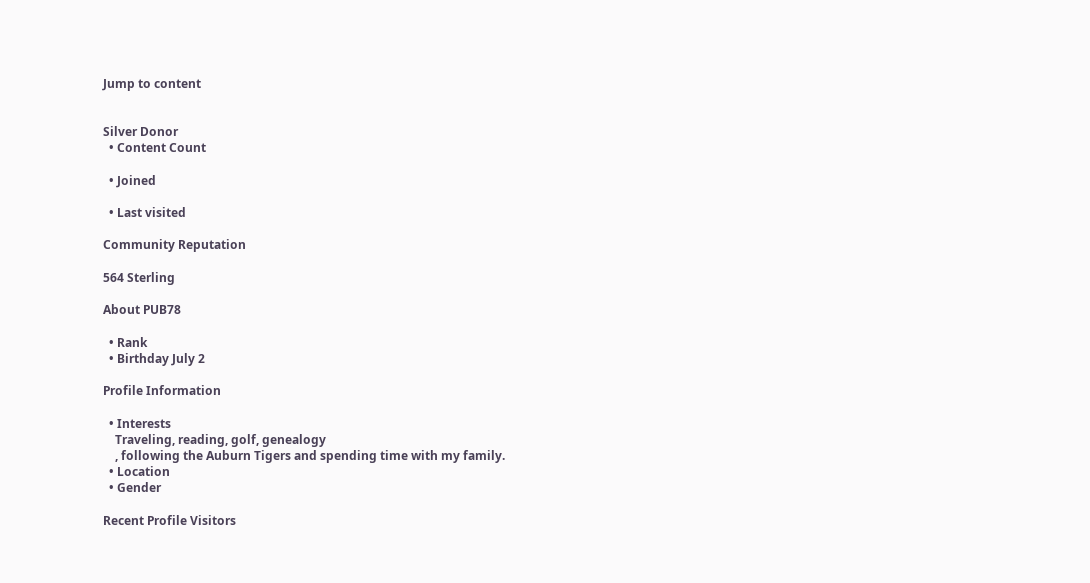Jump to content


Silver Donor
  • Content Count

  • Joined

  • Last visited

Community Reputation

564 Sterling

About PUB78

  • Rank
  • Birthday July 2

Profile Information

  • Interests
    Traveling, reading, golf, genealogy
    , following the Auburn Tigers and spending time with my family.
  • Location
  • Gender

Recent Profile Visitors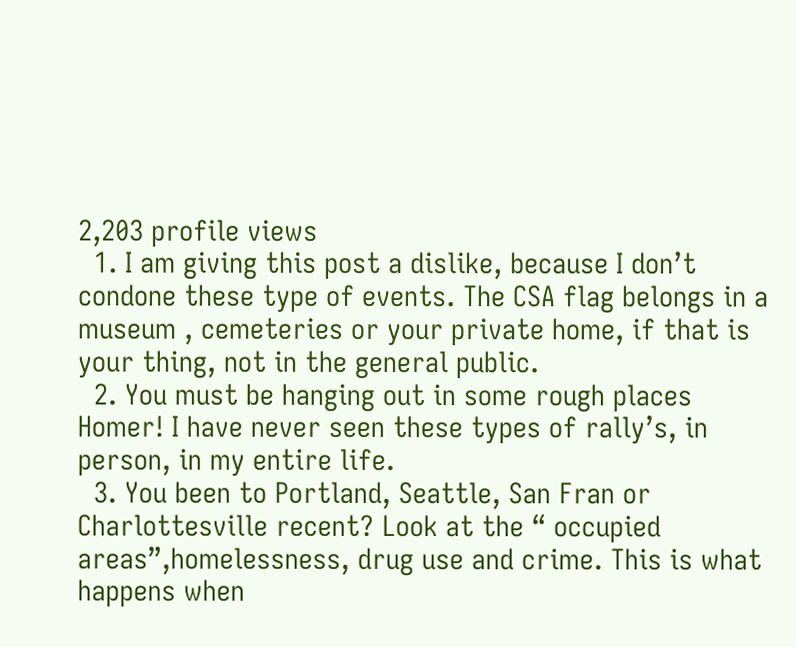2,203 profile views
  1. I am giving this post a dislike, because I don’t condone these type of events. The CSA flag belongs in a museum , cemeteries or your private home, if that is your thing, not in the general public.
  2. You must be hanging out in some rough places Homer! I have never seen these types of rally’s, in person, in my entire life.
  3. You been to Portland, Seattle, San Fran or Charlottesville recent? Look at the “ occupied areas”,homelessness, drug use and crime. This is what happens when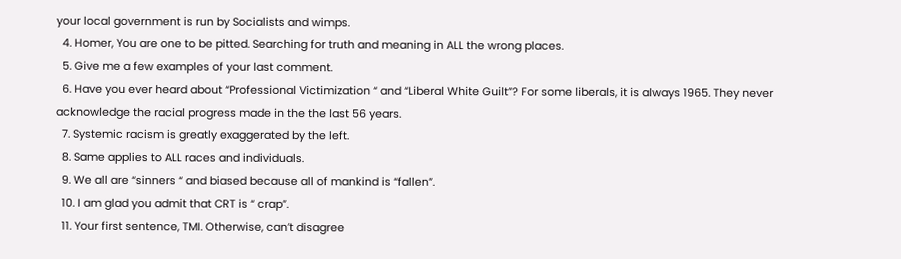your local government is run by Socialists and wimps.
  4. Homer, You are one to be pitted. Searching for truth and meaning in ALL the wrong places.
  5. Give me a few examples of your last comment.
  6. Have you ever heard about “Professional Victimization “ and “Liberal White Guilt”? For some liberals, it is always 1965. They never acknowledge the racial progress made in the the last 56 years.
  7. Systemic racism is greatly exaggerated by the left.
  8. Same applies to ALL races and individuals.
  9. We all are “sinners “ and biased because all of mankind is “fallen”.
  10. I am glad you admit that CRT is “ crap”.
  11. Your first sentence, TMI. Otherwise, can’t disagree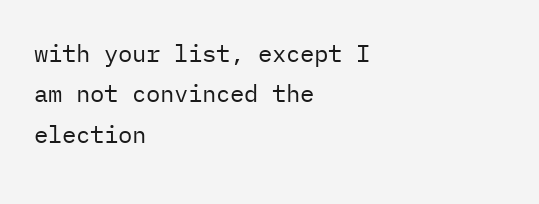with your list, except I am not convinced the election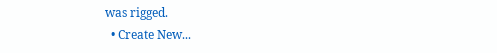was rigged.
  • Create New...